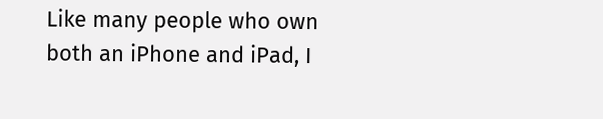Like many people who own both an iPhone and iPad, I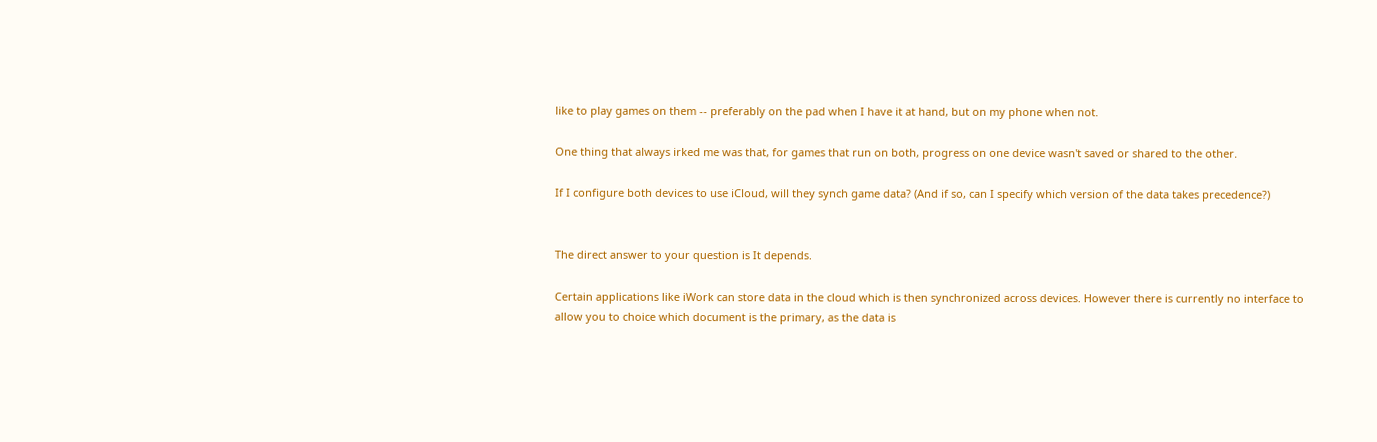like to play games on them -- preferably on the pad when I have it at hand, but on my phone when not.

One thing that always irked me was that, for games that run on both, progress on one device wasn't saved or shared to the other.

If I configure both devices to use iCloud, will they synch game data? (And if so, can I specify which version of the data takes precedence?)


The direct answer to your question is It depends.

Certain applications like iWork can store data in the cloud which is then synchronized across devices. However there is currently no interface to allow you to choice which document is the primary, as the data is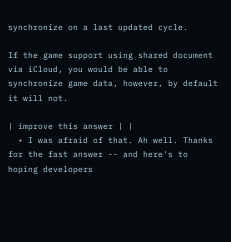synchronize on a last updated cycle.

If the game support using shared document via iCloud, you would be able to synchronize game data, however, by default it will not.

| improve this answer | |
  • I was afraid of that. Ah well. Thanks for the fast answer -- and here's to hoping developers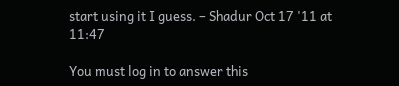start using it I guess. – Shadur Oct 17 '11 at 11:47

You must log in to answer this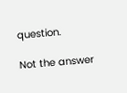question.

Not the answer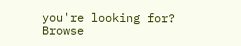you're looking for? Browse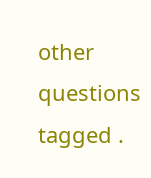other questions tagged .